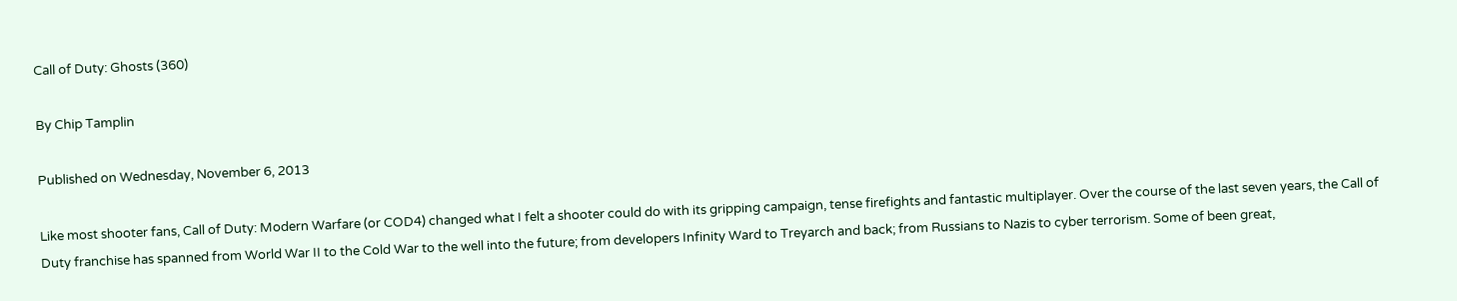Call of Duty: Ghosts (360)

By Chip Tamplin

Published on Wednesday, November 6, 2013

Like most shooter fans, Call of Duty: Modern Warfare (or COD4) changed what I felt a shooter could do with its gripping campaign, tense firefights and fantastic multiplayer. Over the course of the last seven years, the Call of Duty franchise has spanned from World War II to the Cold War to the well into the future; from developers Infinity Ward to Treyarch and back; from Russians to Nazis to cyber terrorism. Some of been great,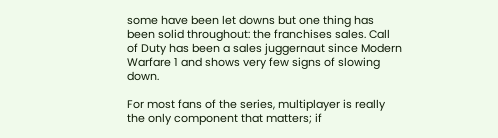some have been let downs but one thing has been solid throughout: the franchises sales. Call of Duty has been a sales juggernaut since Modern Warfare 1 and shows very few signs of slowing down.

For most fans of the series, multiplayer is really the only component that matters; if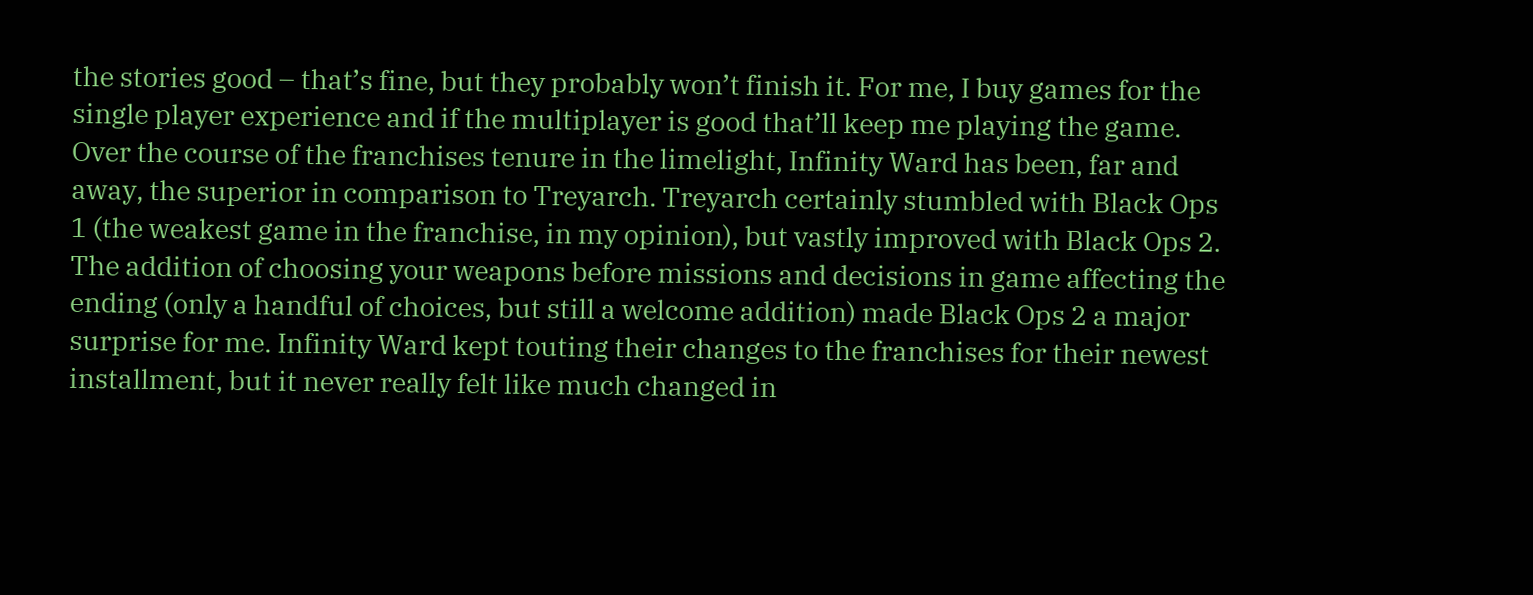the stories good – that’s fine, but they probably won’t finish it. For me, I buy games for the single player experience and if the multiplayer is good that’ll keep me playing the game. Over the course of the franchises tenure in the limelight, Infinity Ward has been, far and away, the superior in comparison to Treyarch. Treyarch certainly stumbled with Black Ops 1 (the weakest game in the franchise, in my opinion), but vastly improved with Black Ops 2. The addition of choosing your weapons before missions and decisions in game affecting the ending (only a handful of choices, but still a welcome addition) made Black Ops 2 a major surprise for me. Infinity Ward kept touting their changes to the franchises for their newest installment, but it never really felt like much changed in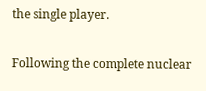the single player.

Following the complete nuclear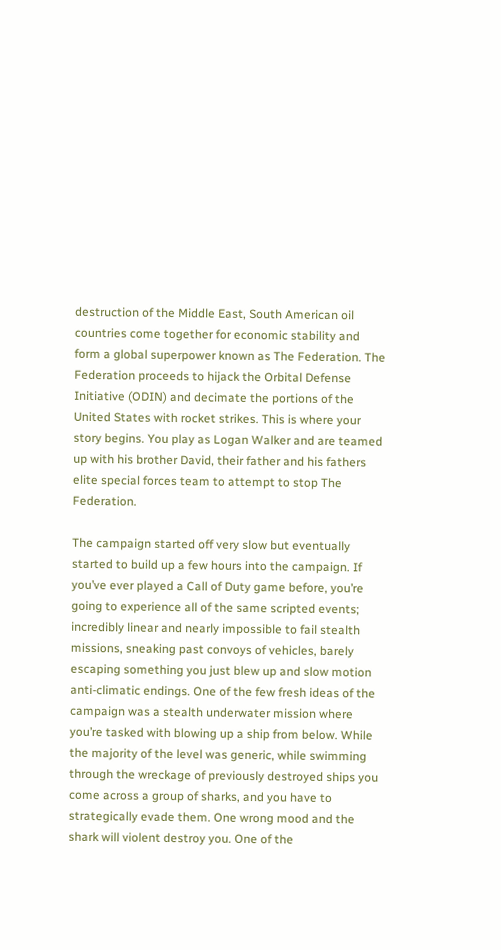destruction of the Middle East, South American oil countries come together for economic stability and form a global superpower known as The Federation. The Federation proceeds to hijack the Orbital Defense Initiative (ODIN) and decimate the portions of the United States with rocket strikes. This is where your story begins. You play as Logan Walker and are teamed up with his brother David, their father and his fathers elite special forces team to attempt to stop The Federation.

The campaign started off very slow but eventually started to build up a few hours into the campaign. If you’ve ever played a Call of Duty game before, you’re going to experience all of the same scripted events; incredibly linear and nearly impossible to fail stealth missions, sneaking past convoys of vehicles, barely escaping something you just blew up and slow motion anti-climatic endings. One of the few fresh ideas of the campaign was a stealth underwater mission where you’re tasked with blowing up a ship from below. While the majority of the level was generic, while swimming through the wreckage of previously destroyed ships you come across a group of sharks, and you have to strategically evade them. One wrong mood and the shark will violent destroy you. One of the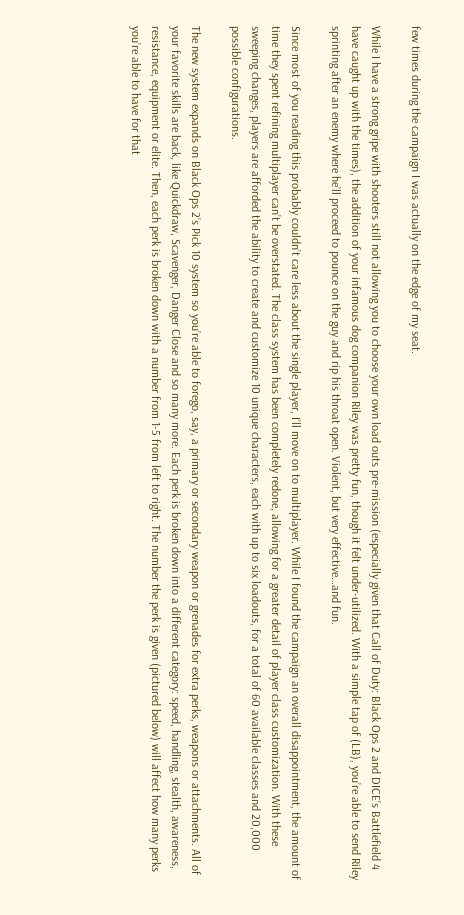few times during the campaign I was actually on the edge of my seat.

While I have a strong gripe with shooters still not allowing you to choose your own load outs pre-mission (especially given that Call of Duty: Black Ops 2 and DICE’s Battlefield 4 have caught up with the times), the addition of your infamous dog companion Riley was pretty fun, though it felt under-utilized. With a simple tap of (LB), you’re able to send Riley sprinting after an enemy where he’ll proceed to pounce on the guy and rip his throat open. Violent, but very effective…and fun.

Since most of you reading this probably couldn’t care less about the single player, I’ll move on to multiplayer. While I found the campaign an overall disappointment, the amount of time they spent refining multiplayer can’t be overstated. The class system has been completely redone, allowing for a greater detail of player class customization. With these sweeping changes, players are afforded the ability to create and customize 10 unique characters, each with up to six loadouts, for a total of 60 available classes and 20,000 possible configurations.

The new system expands on Black Ops 2’s Pick 10 system so you’re able to forego, say, a primary or secondary weapon or grenades for extra perks, weapons or attachments. All of your favorite skills are back, like Quickdraw, Scavenger, Danger Close and so many more. Each perk is broken down into a different category: speed, handling, stealth, awareness, resistance, equipment or elite. Then, each perk is broken down with a number from 1-5 from left to right. The number the perk is given (pictured below) will affect how many perks you’re able to have for that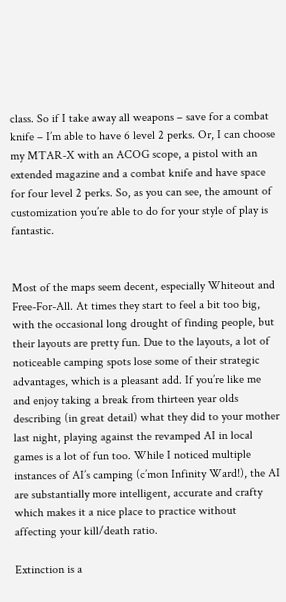class. So if I take away all weapons – save for a combat knife – I’m able to have 6 level 2 perks. Or, I can choose my MTAR-X with an ACOG scope, a pistol with an extended magazine and a combat knife and have space for four level 2 perks. So, as you can see, the amount of customization you’re able to do for your style of play is fantastic.


Most of the maps seem decent, especially Whiteout and Free-For-All. At times they start to feel a bit too big, with the occasional long drought of finding people, but their layouts are pretty fun. Due to the layouts, a lot of noticeable camping spots lose some of their strategic advantages, which is a pleasant add. If you’re like me and enjoy taking a break from thirteen year olds describing (in great detail) what they did to your mother last night, playing against the revamped AI in local games is a lot of fun too. While I noticed multiple instances of AI’s camping (c’mon Infinity Ward!), the AI are substantially more intelligent, accurate and crafty which makes it a nice place to practice without affecting your kill/death ratio.

Extinction is a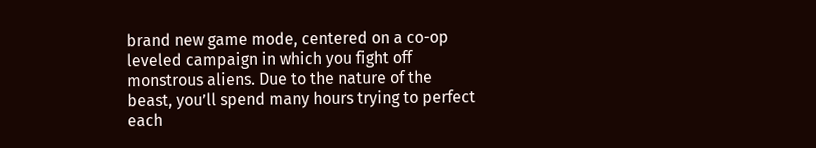brand new game mode, centered on a co-op leveled campaign in which you fight off monstrous aliens. Due to the nature of the beast, you’ll spend many hours trying to perfect each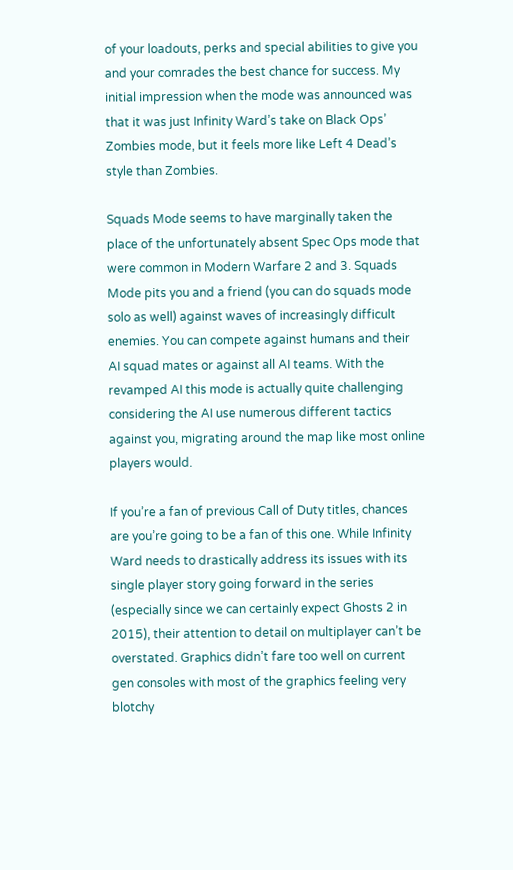of your loadouts, perks and special abilities to give you and your comrades the best chance for success. My initial impression when the mode was announced was that it was just Infinity Ward’s take on Black Ops’ Zombies mode, but it feels more like Left 4 Dead’s style than Zombies.

Squads Mode seems to have marginally taken the place of the unfortunately absent Spec Ops mode that were common in Modern Warfare 2 and 3. Squads Mode pits you and a friend (you can do squads mode solo as well) against waves of increasingly difficult enemies. You can compete against humans and their AI squad mates or against all AI teams. With the revamped AI this mode is actually quite challenging considering the AI use numerous different tactics against you, migrating around the map like most online players would.

If you’re a fan of previous Call of Duty titles, chances are you’re going to be a fan of this one. While Infinity Ward needs to drastically address its issues with its single player story going forward in the series (especially since we can certainly expect Ghosts 2 in 2015), their attention to detail on multiplayer can’t be overstated. Graphics didn’t fare too well on current gen consoles with most of the graphics feeling very blotchy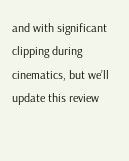and with significant clipping during cinematics, but we’ll update this review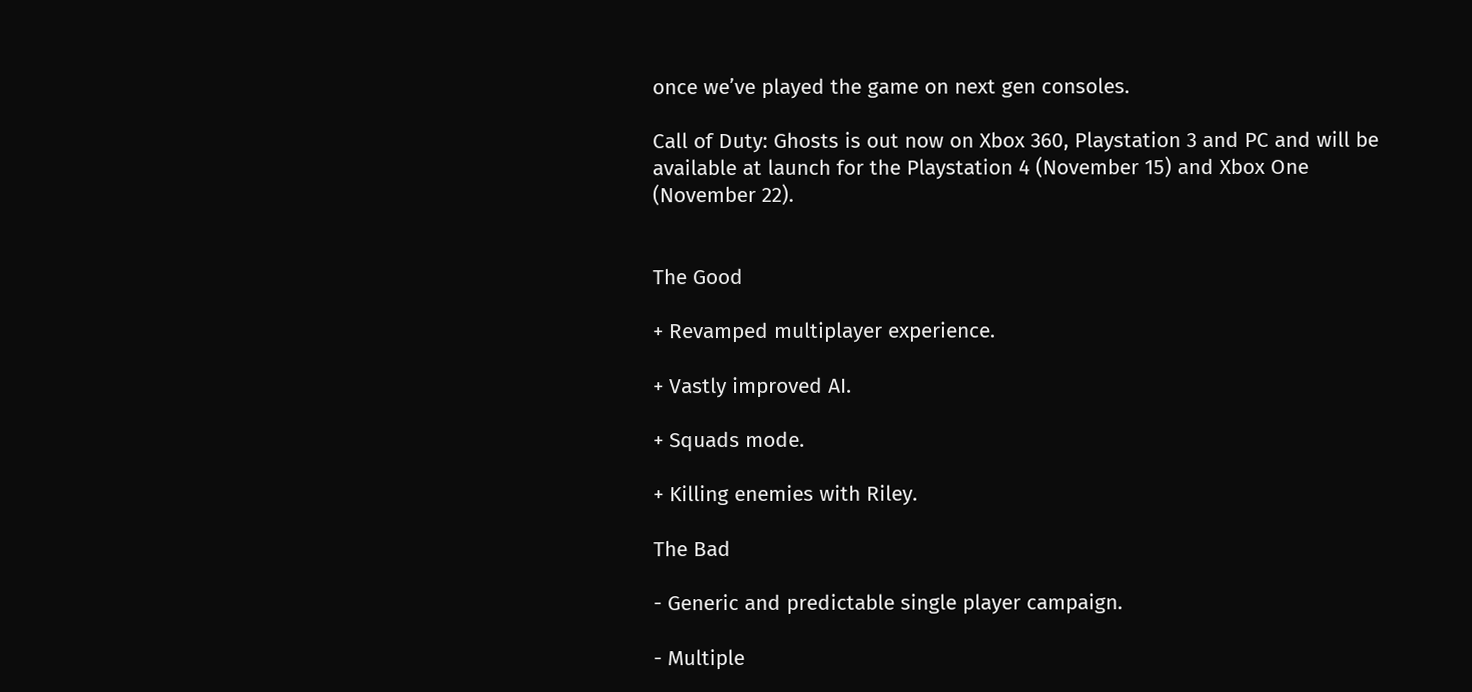once we’ve played the game on next gen consoles.

Call of Duty: Ghosts is out now on Xbox 360, Playstation 3 and PC and will be available at launch for the Playstation 4 (November 15) and Xbox One (November 22).


The Good

+ Revamped multiplayer experience.

+ Vastly improved AI.

+ Squads mode.

+ Killing enemies with Riley.

The Bad

- Generic and predictable single player campaign.

- Multiple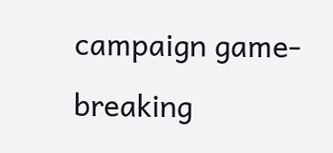campaign game-breaking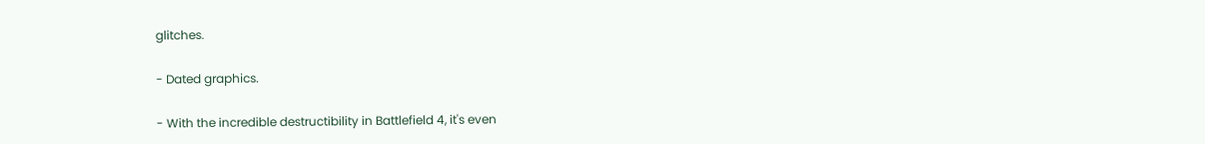glitches.

- Dated graphics.

- With the incredible destructibility in Battlefield 4, it's even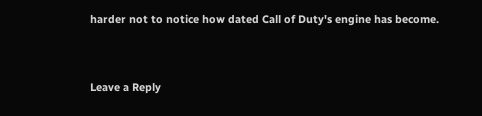harder not to notice how dated Call of Duty's engine has become.


Leave a Reply